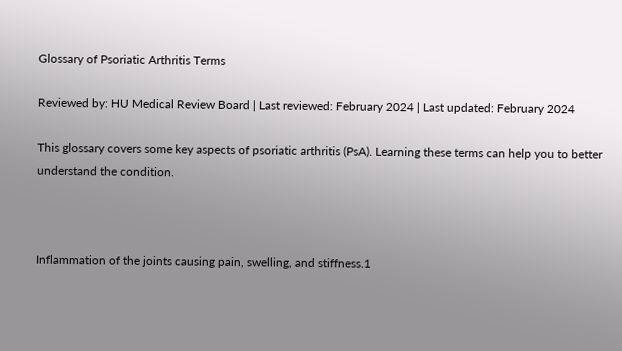Glossary of Psoriatic Arthritis Terms

Reviewed by: HU Medical Review Board | Last reviewed: February 2024 | Last updated: February 2024

This glossary covers some key aspects of psoriatic arthritis (PsA). Learning these terms can help you to better understand the condition.



Inflammation of the joints causing pain, swelling, and stiffness.1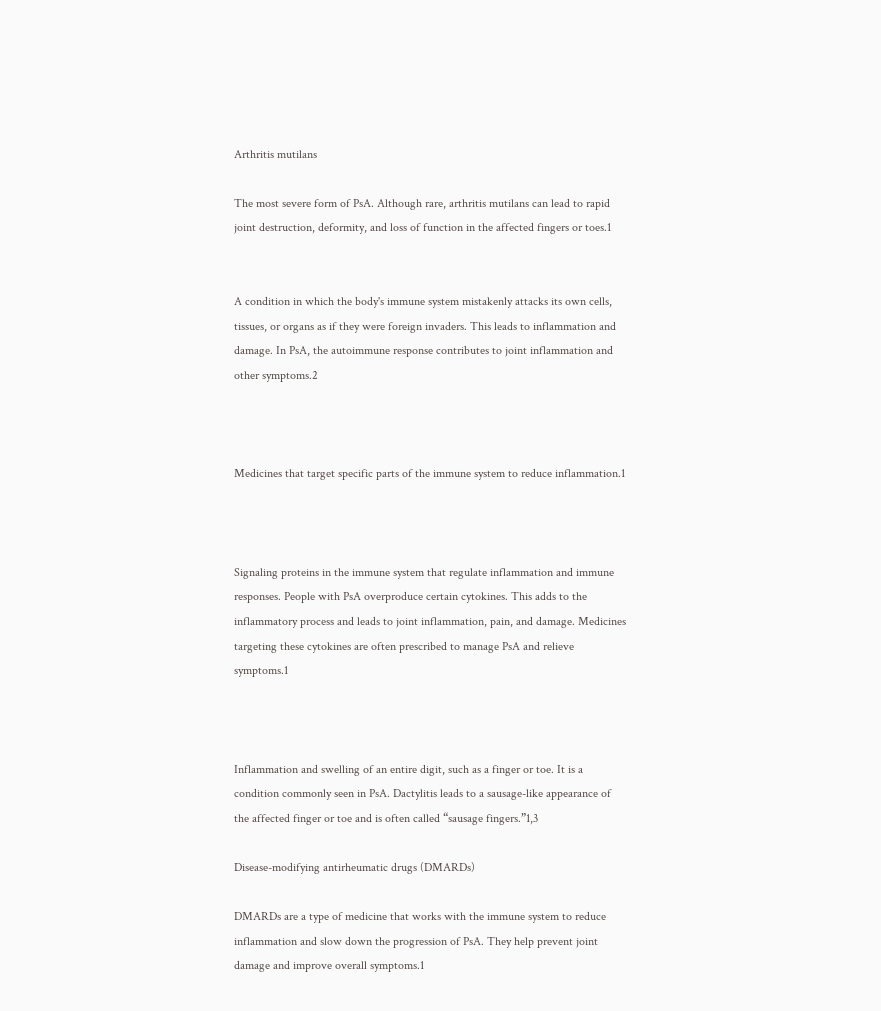Arthritis mutilans

The most severe form of PsA. Although rare, arthritis mutilans can lead to rapid joint destruction, deformity, and loss of function in the affected fingers or toes.1


A condition in which the body's immune system mistakenly attacks its own cells, tissues, or organs as if they were foreign invaders. This leads to inflammation and damage. In PsA, the autoimmune response contributes to joint inflammation and other symptoms.2



Medicines that target specific parts of the immune system to reduce inflammation.1



Signaling proteins in the immune system that regulate inflammation and immune responses. People with PsA overproduce certain cytokines. This adds to the inflammatory process and leads to joint inflammation, pain, and damage. Medicines targeting these cytokines are often prescribed to manage PsA and relieve symptoms.1



Inflammation and swelling of an entire digit, such as a finger or toe. It is a condition commonly seen in PsA. Dactylitis leads to a sausage-like appearance of the affected finger or toe and is often called “sausage fingers.”1,3

Disease-modifying antirheumatic drugs (DMARDs)

DMARDs are a type of medicine that works with the immune system to reduce inflammation and slow down the progression of PsA. They help prevent joint damage and improve overall symptoms.1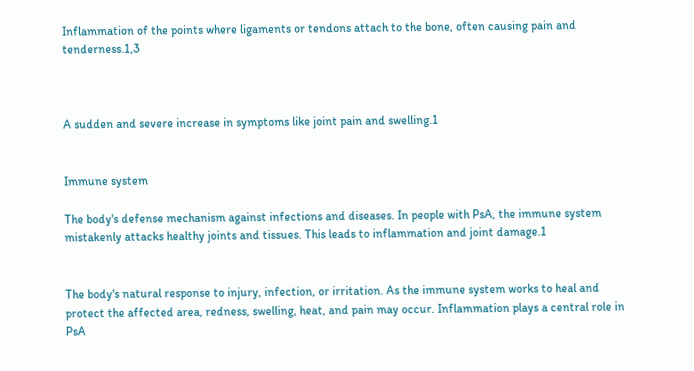Inflammation of the points where ligaments or tendons attach to the bone, often causing pain and tenderness.1,3



A sudden and severe increase in symptoms like joint pain and swelling.1


Immune system

The body's defense mechanism against infections and diseases. In people with PsA, the immune system mistakenly attacks healthy joints and tissues. This leads to inflammation and joint damage.1


The body's natural response to injury, infection, or irritation. As the immune system works to heal and protect the affected area, redness, swelling, heat, and pain may occur. Inflammation plays a central role in PsA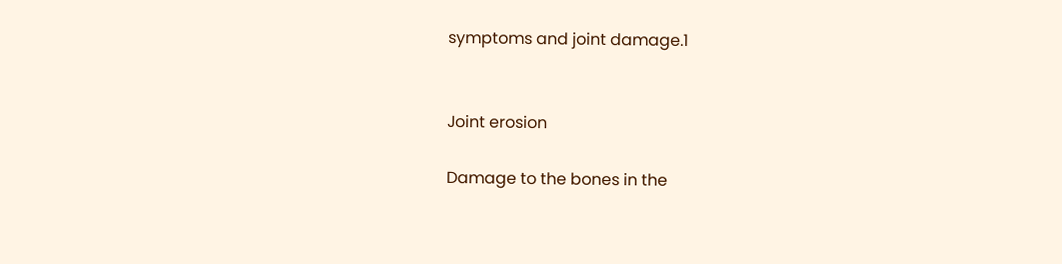symptoms and joint damage.1


Joint erosion

Damage to the bones in the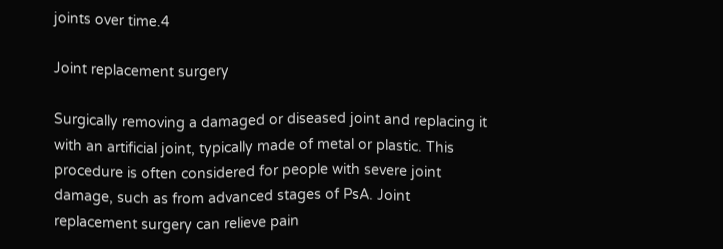joints over time.4

Joint replacement surgery

Surgically removing a damaged or diseased joint and replacing it with an artificial joint, typically made of metal or plastic. This procedure is often considered for people with severe joint damage, such as from advanced stages of PsA. Joint replacement surgery can relieve pain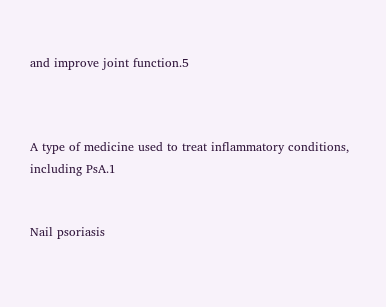and improve joint function.5



A type of medicine used to treat inflammatory conditions, including PsA.1


Nail psoriasis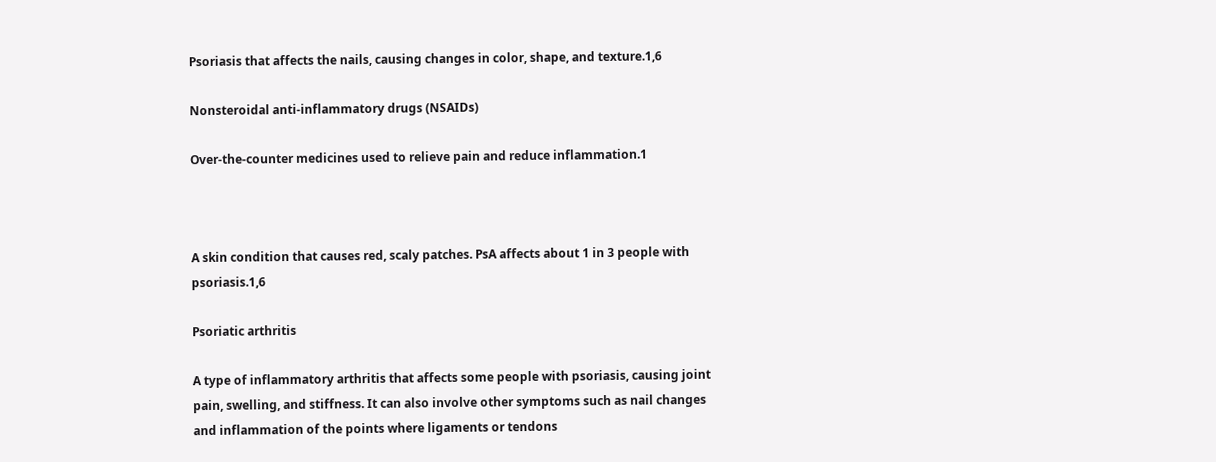Psoriasis that affects the nails, causing changes in color, shape, and texture.1,6

Nonsteroidal anti-inflammatory drugs (NSAIDs)

Over-the-counter medicines used to relieve pain and reduce inflammation.1



A skin condition that causes red, scaly patches. PsA affects about 1 in 3 people with psoriasis.1,6

Psoriatic arthritis

A type of inflammatory arthritis that affects some people with psoriasis, causing joint pain, swelling, and stiffness. It can also involve other symptoms such as nail changes and inflammation of the points where ligaments or tendons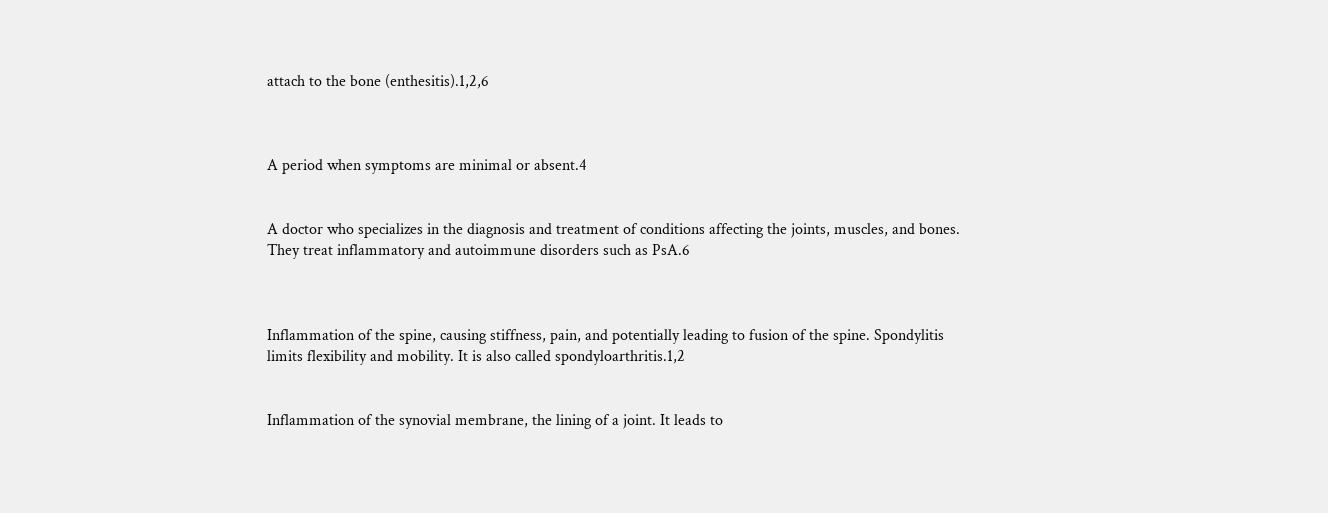attach to the bone (enthesitis).1,2,6



A period when symptoms are minimal or absent.4


A doctor who specializes in the diagnosis and treatment of conditions affecting the joints, muscles, and bones. They treat inflammatory and autoimmune disorders such as PsA.6



Inflammation of the spine, causing stiffness, pain, and potentially leading to fusion of the spine. Spondylitis limits flexibility and mobility. It is also called spondyloarthritis.1,2


Inflammation of the synovial membrane, the lining of a joint. It leads to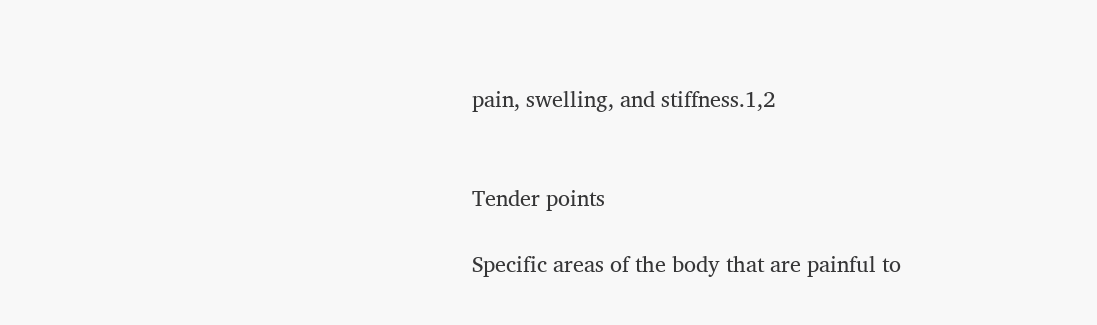pain, swelling, and stiffness.1,2


Tender points

Specific areas of the body that are painful to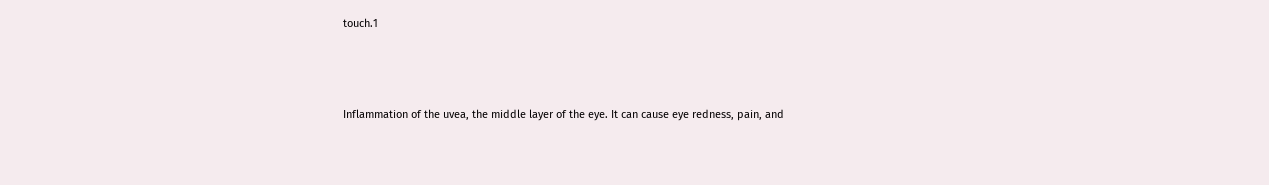touch.1



Inflammation of the uvea, the middle layer of the eye. It can cause eye redness, pain, and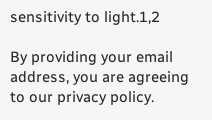sensitivity to light.1,2

By providing your email address, you are agreeing to our privacy policy.